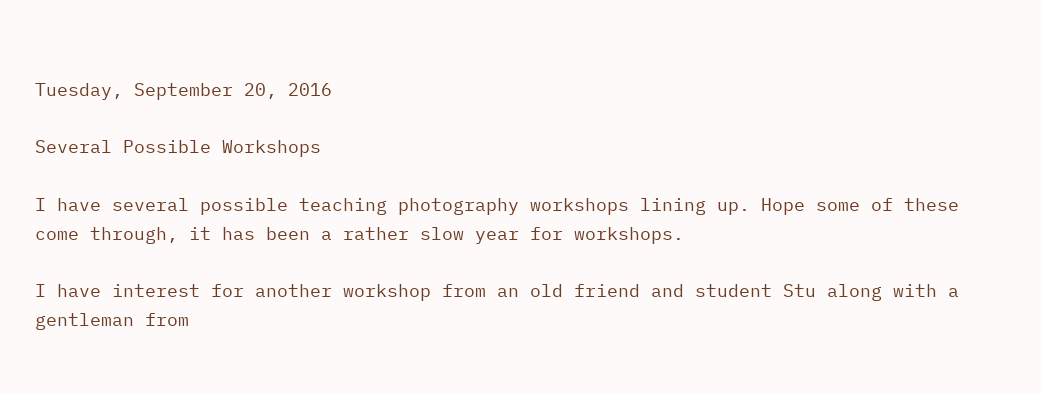Tuesday, September 20, 2016

Several Possible Workshops

I have several possible teaching photography workshops lining up. Hope some of these come through, it has been a rather slow year for workshops.

I have interest for another workshop from an old friend and student Stu along with a gentleman from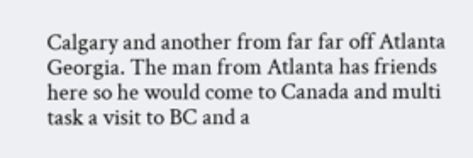Calgary and another from far far off Atlanta Georgia. The man from Atlanta has friends here so he would come to Canada and multi task a visit to BC and a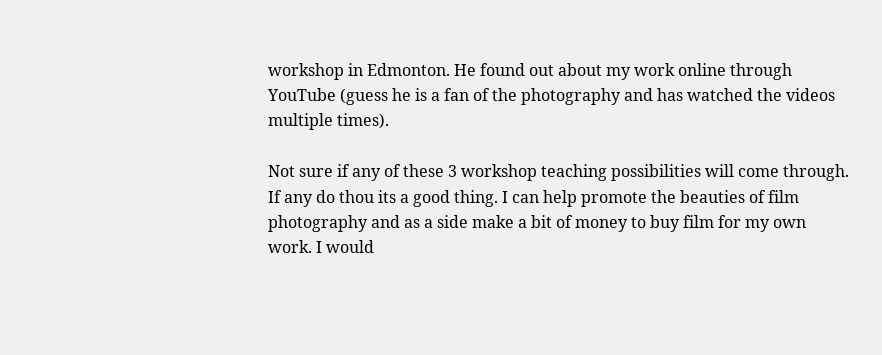workshop in Edmonton. He found out about my work online through YouTube (guess he is a fan of the photography and has watched the videos multiple times).

Not sure if any of these 3 workshop teaching possibilities will come through. If any do thou its a good thing. I can help promote the beauties of film photography and as a side make a bit of money to buy film for my own work. I would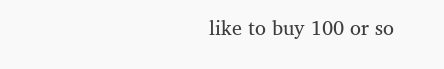like to buy 100 or so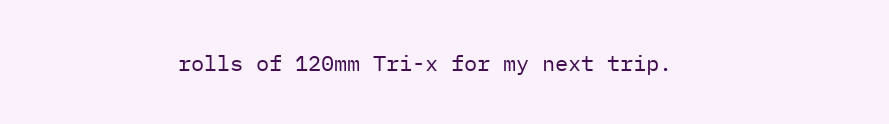rolls of 120mm Tri-x for my next trip.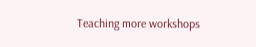Teaching more workshops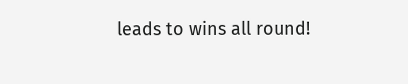leads to wins all round!